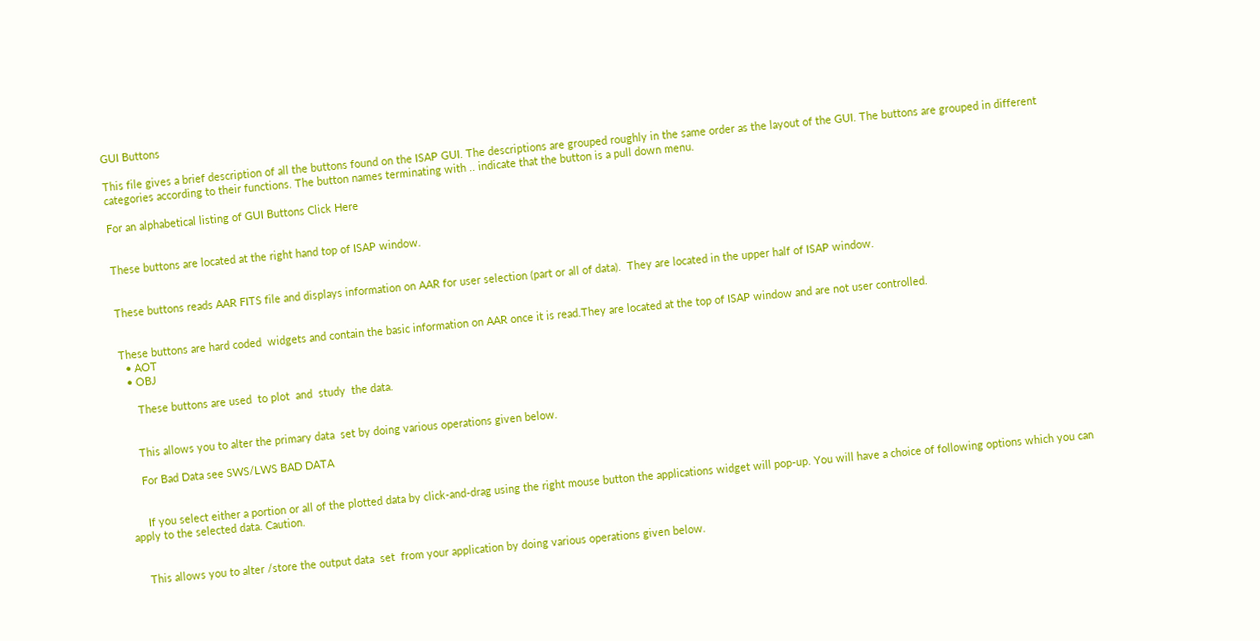GUI Buttons

This file gives a brief description of all the buttons found on the ISAP GUI. The descriptions are grouped roughly in the same order as the layout of the GUI. The buttons are grouped in different categories according to their functions. The button names terminating with .. indicate that the button is a pull down menu.

For an alphabetical listing of GUI Buttons Click Here


These buttons are located at the right hand top of ISAP window.


These buttons reads AAR FITS file and displays information on AAR for user selection (part or all of data).  They are located in the upper half of ISAP window.


These buttons are hard coded  widgets and contain the basic information on AAR once it is read.They are located at the top of ISAP window and are not user controlled.
  • AOT
  • OBJ

     These buttons are used  to plot  and  study  the data.


    This allows you to alter the primary data  set by doing various operations given below.

    For Bad Data see SWS/LWS BAD DATA


     If you select either a portion or all of the plotted data by click-and-drag using the right mouse button the applications widget will pop-up. You will have a choice of following options which you can apply to the selected data. Caution.


    This allows you to alter /store the output data  set  from your application by doing various operations given below.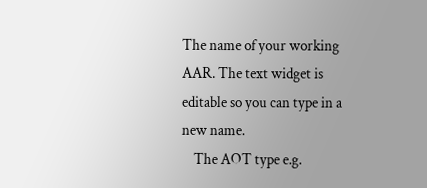The name of your working AAR. The text widget is editable so you can type in a new name.
    The AOT type e.g.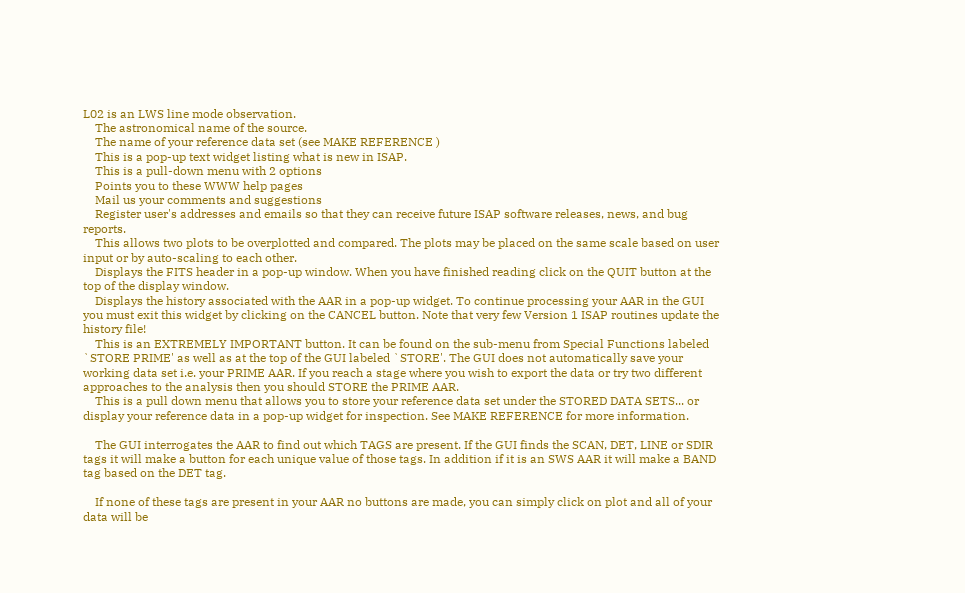L02 is an LWS line mode observation.
    The astronomical name of the source.
    The name of your reference data set (see MAKE REFERENCE )
    This is a pop-up text widget listing what is new in ISAP.
    This is a pull-down menu with 2 options
    Points you to these WWW help pages
    Mail us your comments and suggestions
    Register user's addresses and emails so that they can receive future ISAP software releases, news, and bug reports.
    This allows two plots to be overplotted and compared. The plots may be placed on the same scale based on user input or by auto-scaling to each other.
    Displays the FITS header in a pop-up window. When you have finished reading click on the QUIT button at the top of the display window.
    Displays the history associated with the AAR in a pop-up widget. To continue processing your AAR in the GUI you must exit this widget by clicking on the CANCEL button. Note that very few Version 1 ISAP routines update the history file!
    This is an EXTREMELY IMPORTANT button. It can be found on the sub-menu from Special Functions labeled `STORE PRIME' as well as at the top of the GUI labeled `STORE'. The GUI does not automatically save your working data set i.e. your PRIME AAR. If you reach a stage where you wish to export the data or try two different approaches to the analysis then you should STORE the PRIME AAR.
    This is a pull down menu that allows you to store your reference data set under the STORED DATA SETS... or display your reference data in a pop-up widget for inspection. See MAKE REFERENCE for more information.

    The GUI interrogates the AAR to find out which TAGS are present. If the GUI finds the SCAN, DET, LINE or SDIR tags it will make a button for each unique value of those tags. In addition if it is an SWS AAR it will make a BAND tag based on the DET tag.

    If none of these tags are present in your AAR no buttons are made, you can simply click on plot and all of your data will be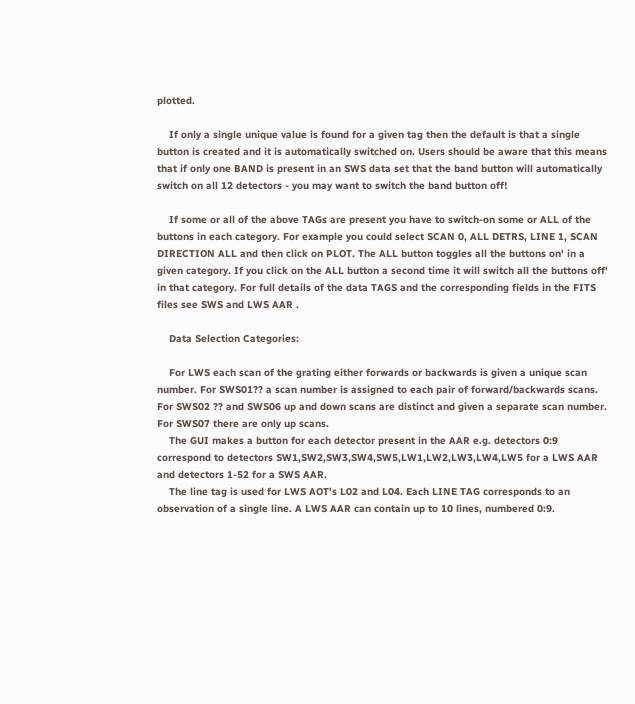plotted.

    If only a single unique value is found for a given tag then the default is that a single button is created and it is automatically switched on. Users should be aware that this means that if only one BAND is present in an SWS data set that the band button will automatically switch on all 12 detectors - you may want to switch the band button off!

    If some or all of the above TAGs are present you have to switch-on some or ALL of the buttons in each category. For example you could select SCAN 0, ALL DETRS, LINE 1, SCAN DIRECTION ALL and then click on PLOT. The ALL button toggles all the buttons on' in a given category. If you click on the ALL button a second time it will switch all the buttons off' in that category. For full details of the data TAGS and the corresponding fields in the FITS files see SWS and LWS AAR .

    Data Selection Categories:

    For LWS each scan of the grating either forwards or backwards is given a unique scan number. For SWS01?? a scan number is assigned to each pair of forward/backwards scans. For SWS02 ?? and SWS06 up and down scans are distinct and given a separate scan number. For SWS07 there are only up scans.
    The GUI makes a button for each detector present in the AAR e.g. detectors 0:9 correspond to detectors SW1,SW2,SW3,SW4,SW5,LW1,LW2,LW3,LW4,LW5 for a LWS AAR and detectors 1-52 for a SWS AAR.
    The line tag is used for LWS AOT's L02 and L04. Each LINE TAG corresponds to an observation of a single line. A LWS AAR can contain up to 10 lines, numbered 0:9.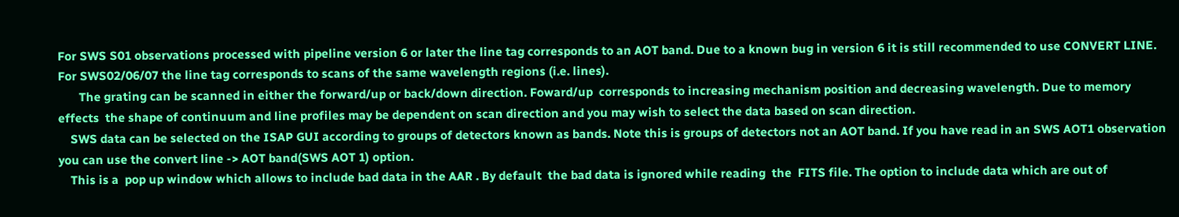For SWS S01 observations processed with pipeline version 6 or later the line tag corresponds to an AOT band. Due to a known bug in version 6 it is still recommended to use CONVERT LINE. For SWS02/06/07 the line tag corresponds to scans of the same wavelength regions (i.e. lines).
       The grating can be scanned in either the forward/up or back/down direction. Foward/up  corresponds to increasing mechanism position and decreasing wavelength. Due to memory effects  the shape of continuum and line profiles may be dependent on scan direction and you may wish to select the data based on scan direction.
    SWS data can be selected on the ISAP GUI according to groups of detectors known as bands. Note this is groups of detectors not an AOT band. If you have read in an SWS AOT1 observation you can use the convert line -> AOT band(SWS AOT 1) option.
    This is a  pop up window which allows to include bad data in the AAR . By default  the bad data is ignored while reading  the  FITS file. The option to include data which are out of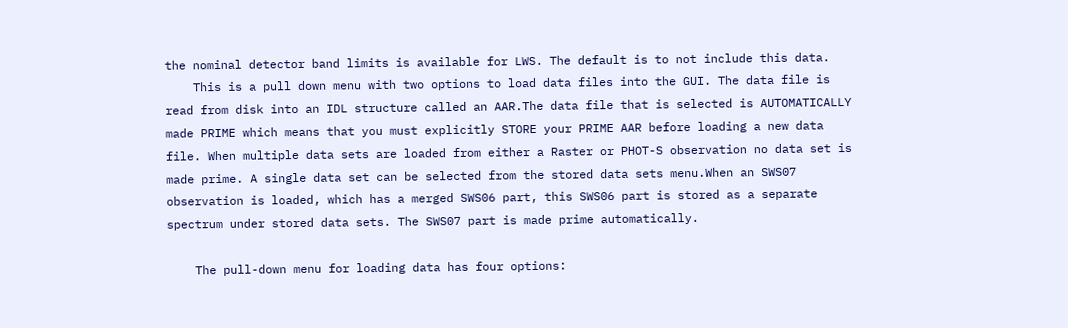the nominal detector band limits is available for LWS. The default is to not include this data.
    This is a pull down menu with two options to load data files into the GUI. The data file is read from disk into an IDL structure called an AAR.The data file that is selected is AUTOMATICALLY made PRIME which means that you must explicitly STORE your PRIME AAR before loading a new data file. When multiple data sets are loaded from either a Raster or PHOT-S observation no data set is made prime. A single data set can be selected from the stored data sets menu.When an SWS07 observation is loaded, which has a merged SWS06 part, this SWS06 part is stored as a separate spectrum under stored data sets. The SWS07 part is made prime automatically.

    The pull-down menu for loading data has four options: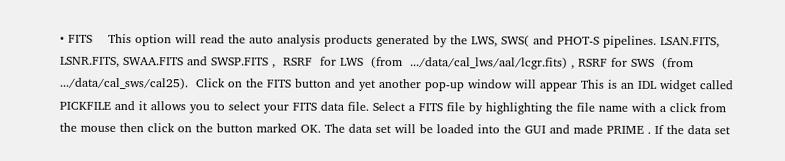• FITS    This option will read the auto analysis products generated by the LWS, SWS( and PHOT-S pipelines. LSAN.FITS, LSNR.FITS, SWAA.FITS and SWSP.FITS ,  RSRF  for LWS  (from  .../data/cal_lws/aal/lcgr.fits) , RSRF for SWS  (from  .../data/cal_sws/cal25).  Click on the FITS button and yet another pop-up window will appear This is an IDL widget called PICKFILE and it allows you to select your FITS data file. Select a FITS file by highlighting the file name with a click from the mouse then click on the button marked OK. The data set will be loaded into the GUI and made PRIME . If the data set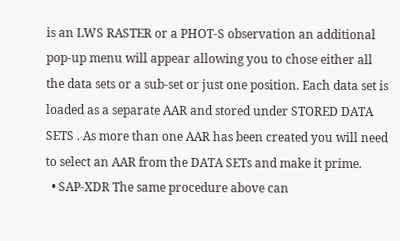is an LWS RASTER or a PHOT-S observation an additional pop-up menu will appear allowing you to chose either all the data sets or a sub-set or just one position. Each data set is loaded as a separate AAR and stored under STORED DATA SETS . As more than one AAR has been created you will need to select an AAR from the DATA SETs and make it prime.
  • SAP-XDR The same procedure above can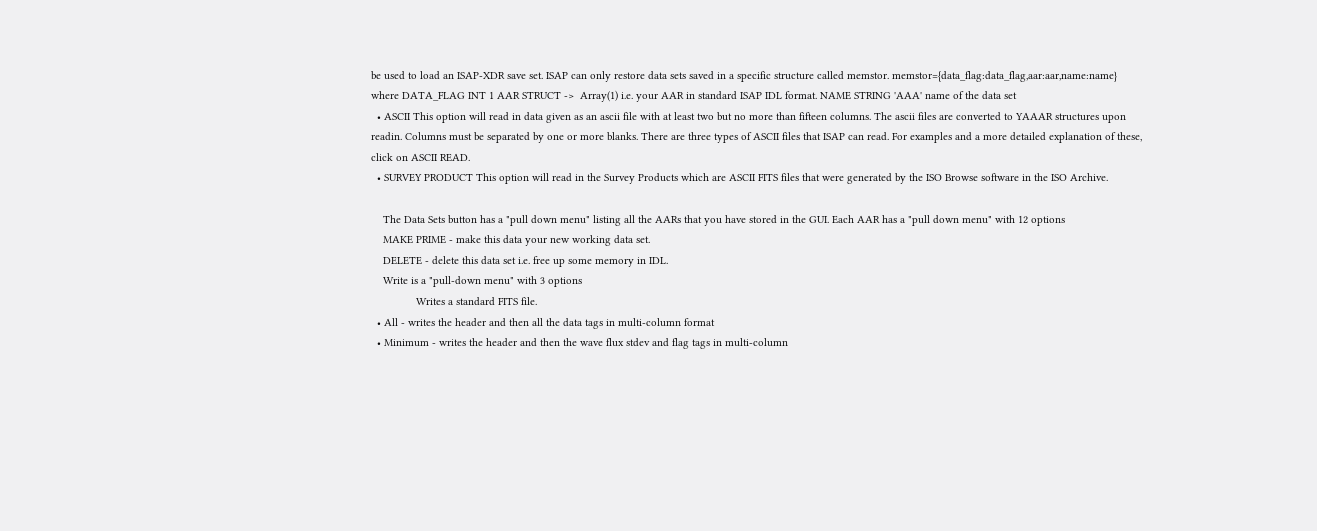be used to load an ISAP-XDR save set. ISAP can only restore data sets saved in a specific structure called memstor. memstor={data_flag:data_flag,aar:aar,name:name} where DATA_FLAG INT 1 AAR STRUCT ->  Array(1) i.e. your AAR in standard ISAP IDL format. NAME STRING 'AAA' name of the data set
  • ASCII This option will read in data given as an ascii file with at least two but no more than fifteen columns. The ascii files are converted to YAAAR structures upon readin. Columns must be separated by one or more blanks. There are three types of ASCII files that ISAP can read. For examples and a more detailed explanation of these, click on ASCII READ.
  • SURVEY PRODUCT This option will read in the Survey Products which are ASCII FITS files that were generated by the ISO Browse software in the ISO Archive.

    The Data Sets button has a "pull down menu" listing all the AARs that you have stored in the GUI. Each AAR has a "pull down menu" with 12 options
    MAKE PRIME - make this data your new working data set.
    DELETE - delete this data set i.e. free up some memory in IDL.
    Write is a "pull-down menu" with 3 options
               Writes a standard FITS file.
  • All - writes the header and then all the data tags in multi-column format
  • Minimum - writes the header and then the wave flux stdev and flag tags in multi-column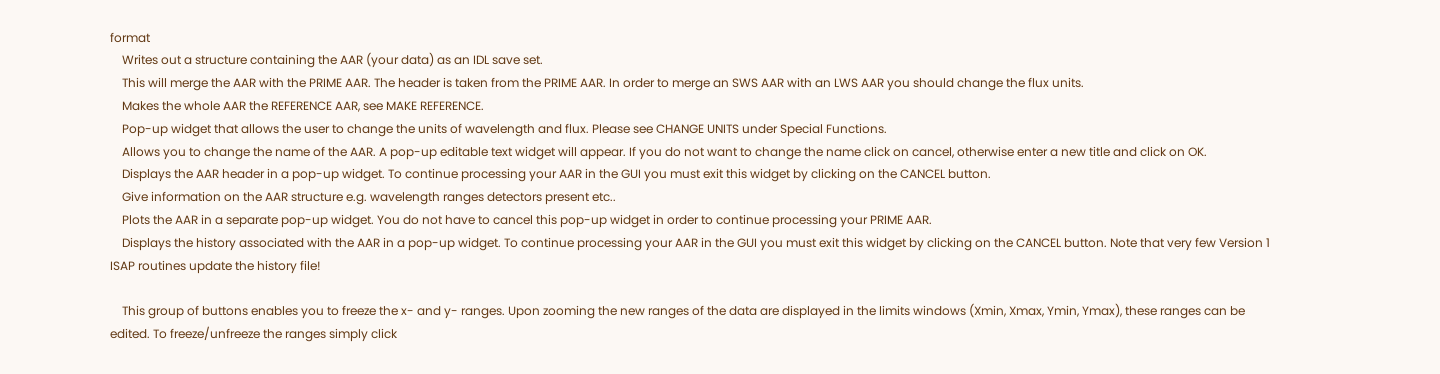format
    Writes out a structure containing the AAR (your data) as an IDL save set.
    This will merge the AAR with the PRIME AAR. The header is taken from the PRIME AAR. In order to merge an SWS AAR with an LWS AAR you should change the flux units.
    Makes the whole AAR the REFERENCE AAR, see MAKE REFERENCE.
    Pop-up widget that allows the user to change the units of wavelength and flux. Please see CHANGE UNITS under Special Functions.
    Allows you to change the name of the AAR. A pop-up editable text widget will appear. If you do not want to change the name click on cancel, otherwise enter a new title and click on OK.
    Displays the AAR header in a pop-up widget. To continue processing your AAR in the GUI you must exit this widget by clicking on the CANCEL button.
    Give information on the AAR structure e.g. wavelength ranges detectors present etc..
    Plots the AAR in a separate pop-up widget. You do not have to cancel this pop-up widget in order to continue processing your PRIME AAR.
    Displays the history associated with the AAR in a pop-up widget. To continue processing your AAR in the GUI you must exit this widget by clicking on the CANCEL button. Note that very few Version 1 ISAP routines update the history file!

    This group of buttons enables you to freeze the x- and y- ranges. Upon zooming the new ranges of the data are displayed in the limits windows (Xmin, Xmax, Ymin, Ymax), these ranges can be edited. To freeze/unfreeze the ranges simply click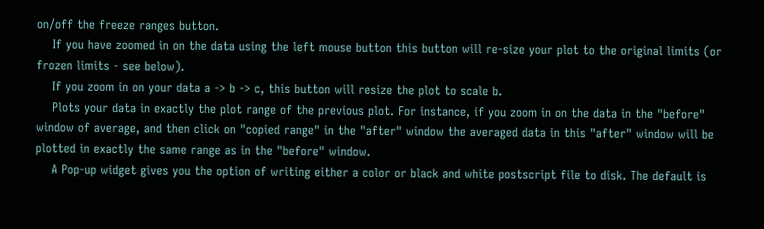on/off the freeze ranges button.
    If you have zoomed in on the data using the left mouse button this button will re-size your plot to the original limits (or frozen limits - see below).
    If you zoom in on your data a -> b -> c, this button will resize the plot to scale b.
    Plots your data in exactly the plot range of the previous plot. For instance, if you zoom in on the data in the "before" window of average, and then click on "copied range" in the "after" window the averaged data in this "after" window will be plotted in exactly the same range as in the "before" window.
    A Pop-up widget gives you the option of writing either a color or black and white postscript file to disk. The default is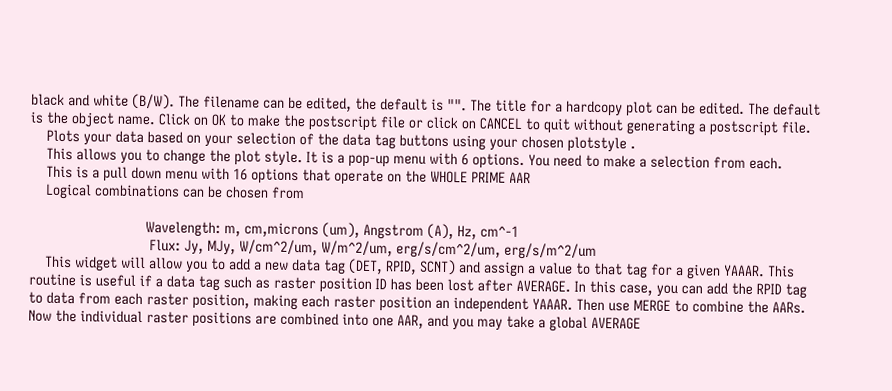black and white (B/W). The filename can be edited, the default is "". The title for a hardcopy plot can be edited. The default is the object name. Click on OK to make the postscript file or click on CANCEL to quit without generating a postscript file.
    Plots your data based on your selection of the data tag buttons using your chosen plotstyle .
    This allows you to change the plot style. It is a pop-up menu with 6 options. You need to make a selection from each.
    This is a pull down menu with 16 options that operate on the WHOLE PRIME AAR
    Logical combinations can be chosen from

                             Wavelength: m, cm,microns (um), Angstrom (A), Hz, cm^-1
                              Flux: Jy, MJy, W/cm^2/um, W/m^2/um, erg/s/cm^2/um, erg/s/m^2/um
    This widget will allow you to add a new data tag (DET, RPID, SCNT) and assign a value to that tag for a given YAAAR. This routine is useful if a data tag such as raster position ID has been lost after AVERAGE. In this case, you can add the RPID tag to data from each raster position, making each raster position an independent YAAAR. Then use MERGE to combine the AARs. Now the individual raster positions are combined into one AAR, and you may take a global AVERAGE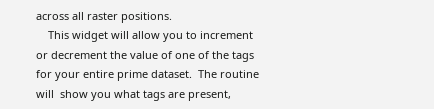across all raster positions.
    This widget will allow you to increment or decrement the value of one of the tags for your entire prime dataset.  The routine will  show you what tags are present,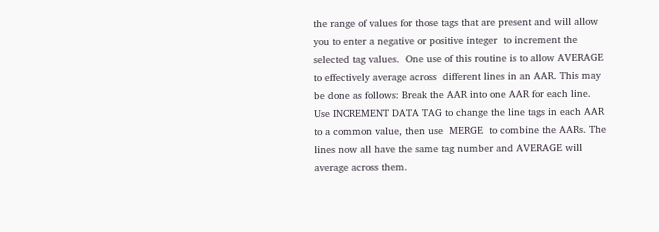the range of values for those tags that are present and will allow you to enter a negative or positive integer  to increment the selected tag values.  One use of this routine is to allow AVERAGE  to effectively average across  different lines in an AAR. This may be done as follows: Break the AAR into one AAR for each line.  Use INCREMENT DATA TAG to change the line tags in each AAR to a common value, then use  MERGE  to combine the AARs. The lines now all have the same tag number and AVERAGE will average across them.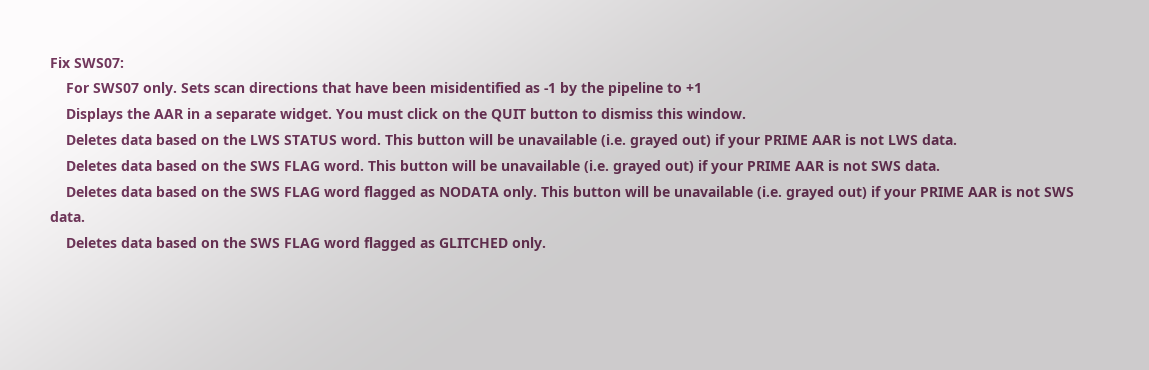Fix SWS07:
    For SWS07 only. Sets scan directions that have been misidentified as -1 by the pipeline to +1
    Displays the AAR in a separate widget. You must click on the QUIT button to dismiss this window.
    Deletes data based on the LWS STATUS word. This button will be unavailable (i.e. grayed out) if your PRIME AAR is not LWS data.
    Deletes data based on the SWS FLAG word. This button will be unavailable (i.e. grayed out) if your PRIME AAR is not SWS data.
    Deletes data based on the SWS FLAG word flagged as NODATA only. This button will be unavailable (i.e. grayed out) if your PRIME AAR is not SWS data.
    Deletes data based on the SWS FLAG word flagged as GLITCHED only.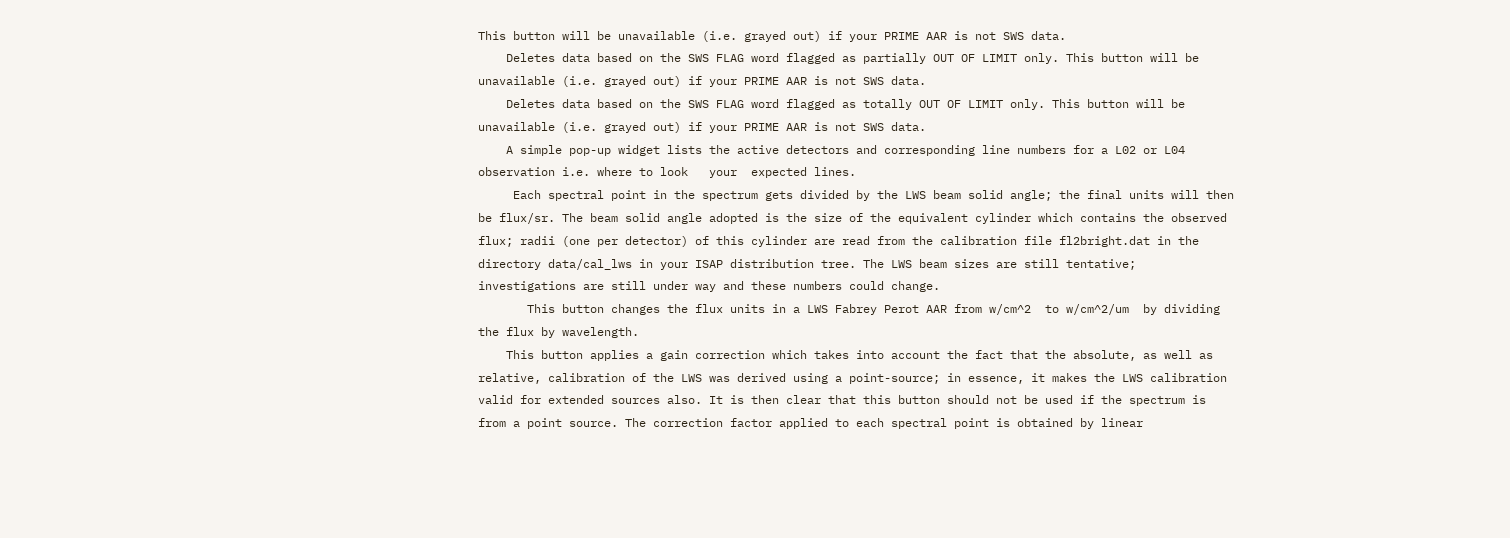This button will be unavailable (i.e. grayed out) if your PRIME AAR is not SWS data.
    Deletes data based on the SWS FLAG word flagged as partially OUT OF LIMIT only. This button will be unavailable (i.e. grayed out) if your PRIME AAR is not SWS data.
    Deletes data based on the SWS FLAG word flagged as totally OUT OF LIMIT only. This button will be unavailable (i.e. grayed out) if your PRIME AAR is not SWS data.
    A simple pop-up widget lists the active detectors and corresponding line numbers for a L02 or L04 observation i.e. where to look   your  expected lines.
     Each spectral point in the spectrum gets divided by the LWS beam solid angle; the final units will then be flux/sr. The beam solid angle adopted is the size of the equivalent cylinder which contains the observed flux; radii (one per detector) of this cylinder are read from the calibration file fl2bright.dat in the directory data/cal_lws in your ISAP distribution tree. The LWS beam sizes are still tentative; investigations are still under way and these numbers could change.
       This button changes the flux units in a LWS Fabrey Perot AAR from w/cm^2  to w/cm^2/um  by dividing the flux by wavelength.
    This button applies a gain correction which takes into account the fact that the absolute, as well as relative, calibration of the LWS was derived using a point-source; in essence, it makes the LWS calibration valid for extended sources also. It is then clear that this button should not be used if the spectrum is from a point source. The correction factor applied to each spectral point is obtained by linear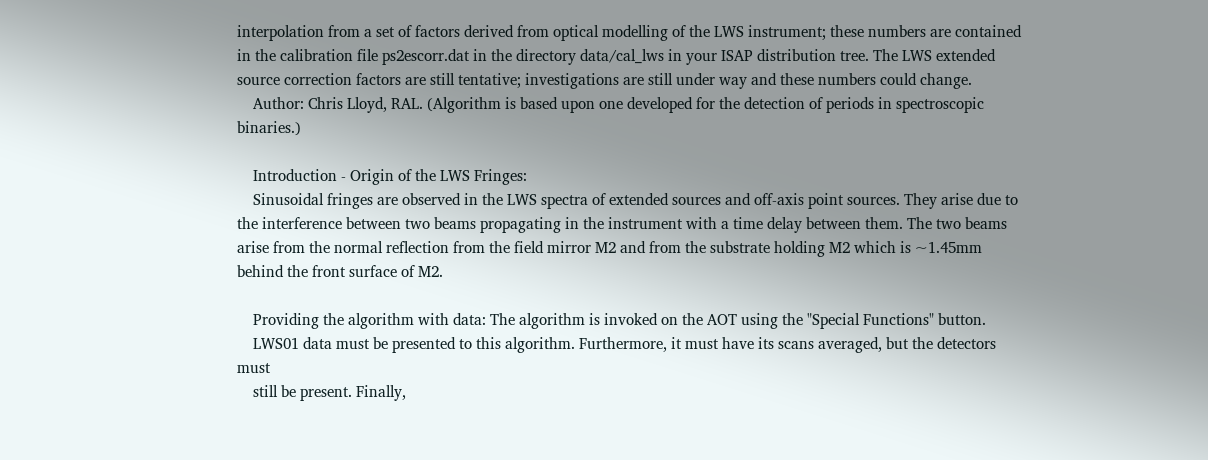interpolation from a set of factors derived from optical modelling of the LWS instrument; these numbers are contained in the calibration file ps2escorr.dat in the directory data/cal_lws in your ISAP distribution tree. The LWS extended source correction factors are still tentative; investigations are still under way and these numbers could change.
    Author: Chris Lloyd, RAL. (Algorithm is based upon one developed for the detection of periods in spectroscopic binaries.)

    Introduction - Origin of the LWS Fringes:
    Sinusoidal fringes are observed in the LWS spectra of extended sources and off-axis point sources. They arise due to the interference between two beams propagating in the instrument with a time delay between them. The two beams arise from the normal reflection from the field mirror M2 and from the substrate holding M2 which is ~1.45mm behind the front surface of M2.

    Providing the algorithm with data: The algorithm is invoked on the AOT using the "Special Functions" button.
    LWS01 data must be presented to this algorithm. Furthermore, it must have its scans averaged, but the detectors must
    still be present. Finally,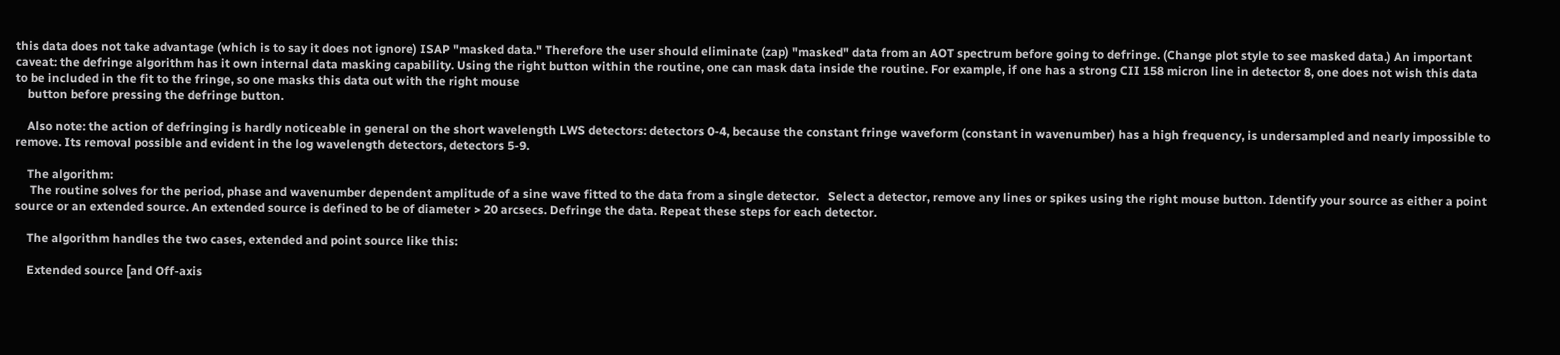this data does not take advantage (which is to say it does not ignore) ISAP "masked data." Therefore the user should eliminate (zap) "masked" data from an AOT spectrum before going to defringe. (Change plot style to see masked data.) An important caveat: the defringe algorithm has it own internal data masking capability. Using the right button within the routine, one can mask data inside the routine. For example, if one has a strong CII 158 micron line in detector 8, one does not wish this data to be included in the fit to the fringe, so one masks this data out with the right mouse
    button before pressing the defringe button.

    Also note: the action of defringing is hardly noticeable in general on the short wavelength LWS detectors: detectors 0-4, because the constant fringe waveform (constant in wavenumber) has a high frequency, is undersampled and nearly impossible to remove. Its removal possible and evident in the log wavelength detectors, detectors 5-9.

    The algorithm:
     The routine solves for the period, phase and wavenumber dependent amplitude of a sine wave fitted to the data from a single detector.   Select a detector, remove any lines or spikes using the right mouse button. Identify your source as either a point source or an extended source. An extended source is defined to be of diameter > 20 arcsecs. Defringe the data. Repeat these steps for each detector.

    The algorithm handles the two cases, extended and point source like this:

    Extended source [and Off-axis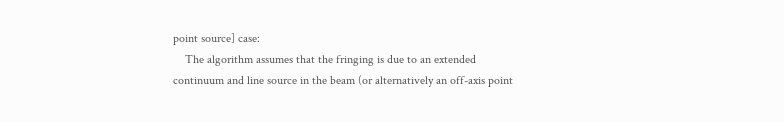point source] case:
    The algorithm assumes that the fringing is due to an extended continuum and line source in the beam (or alternatively an off-axis point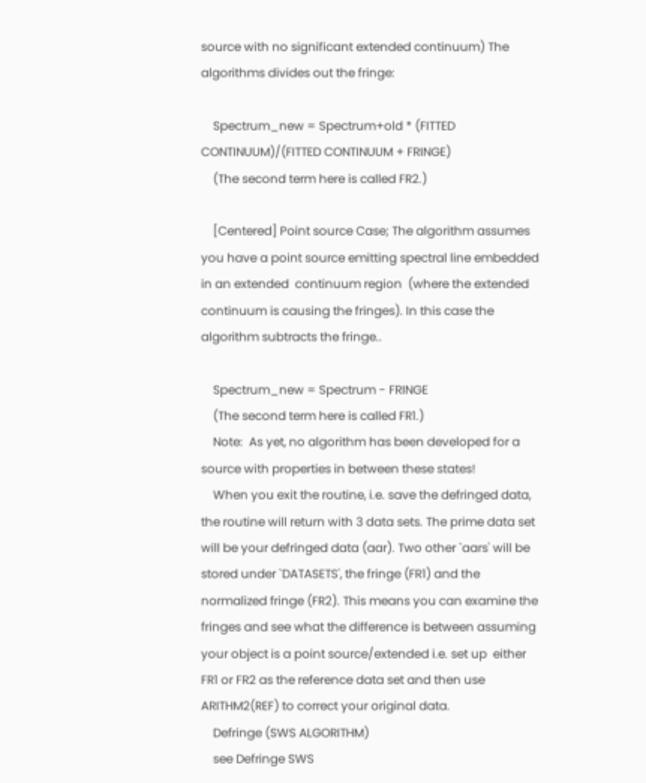source with no significant extended continuum) The algorithms divides out the fringe:

    Spectrum_new = Spectrum+old * (FITTED CONTINUUM)/(FITTED CONTINUUM + FRINGE)
    (The second term here is called FR2.)

    [Centered] Point source Case; The algorithm assumes you have a point source emitting spectral line embedded in an extended  continuum region  (where the extended continuum is causing the fringes). In this case the algorithm subtracts the fringe..

    Spectrum_new = Spectrum - FRINGE
    (The second term here is called FR1.)
    Note:  As yet, no algorithm has been developed for a source with properties in between these states!
    When you exit the routine, i.e. save the defringed data, the routine will return with 3 data sets. The prime data set will be your defringed data (aar). Two other `aars' will be stored under `DATASETS', the fringe (FR1) and the normalized fringe (FR2). This means you can examine the fringes and see what the difference is between assuming your object is a point source/extended i.e. set up  either  FR1 or FR2 as the reference data set and then use ARITHM2(REF) to correct your original data.
    Defringe (SWS ALGORITHM)
    see Defringe SWS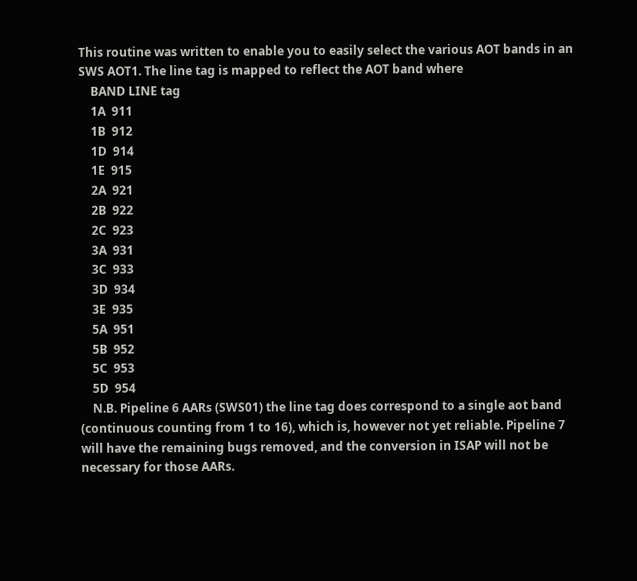This routine was written to enable you to easily select the various AOT bands in an SWS AOT1. The line tag is mapped to reflect the AOT band where
    BAND LINE tag
    1A  911
    1B  912
    1D  914
    1E  915
    2A  921
    2B  922
    2C  923
    3A  931
    3C  933
    3D  934
    3E  935
    5A  951
    5B  952
    5C  953
    5D  954
    N.B. Pipeline 6 AARs (SWS01) the line tag does correspond to a single aot band (continuous counting from 1 to 16), which is, however not yet reliable. Pipeline 7 will have the remaining bugs removed, and the conversion in ISAP will not be necessary for those AARs.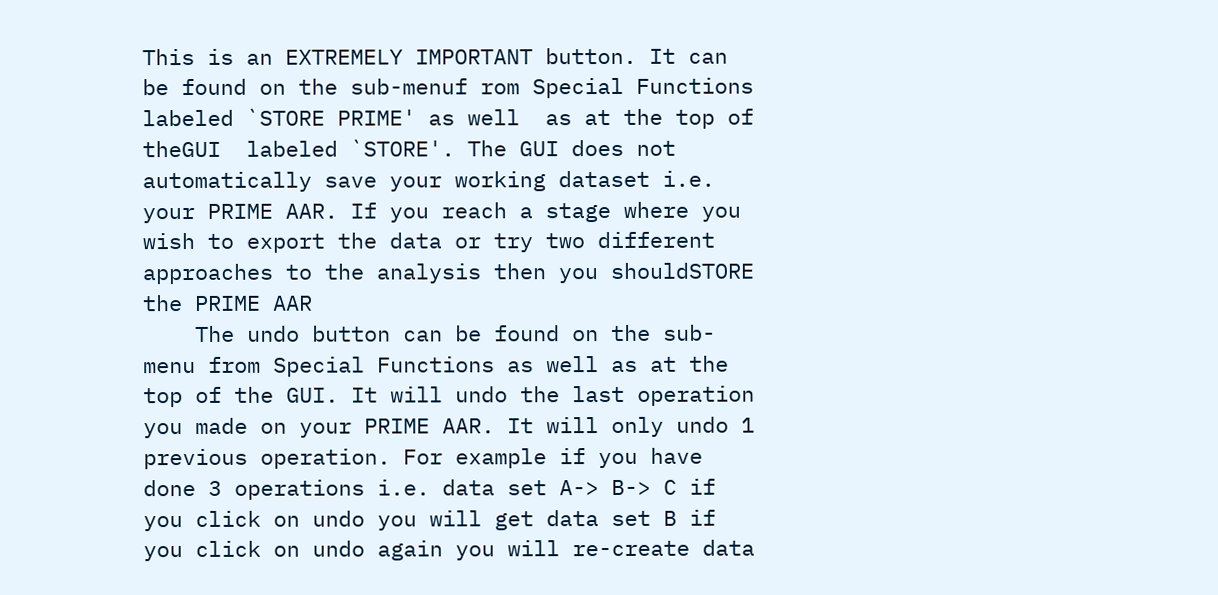This is an EXTREMELY IMPORTANT button. It can be found on the sub-menuf rom Special Functions labeled `STORE PRIME' as well  as at the top of theGUI  labeled `STORE'. The GUI does not automatically save your working dataset i.e. your PRIME AAR. If you reach a stage where you wish to export the data or try two different approaches to the analysis then you shouldSTORE the PRIME AAR
    The undo button can be found on the sub-menu from Special Functions as well as at the top of the GUI. It will undo the last operation you made on your PRIME AAR. It will only undo 1 previous operation. For example if you have done 3 operations i.e. data set A-> B-> C if you click on undo you will get data set B if you click on undo again you will re-create data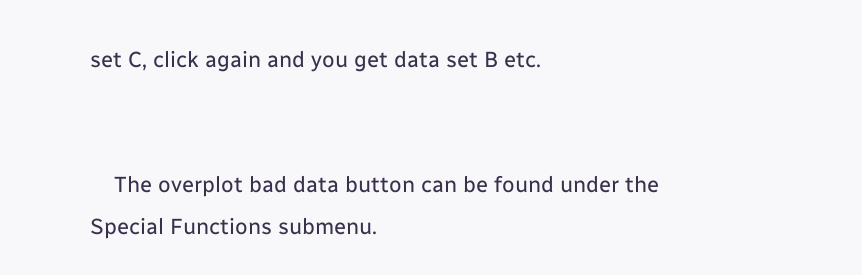set C, click again and you get data set B etc.


    The overplot bad data button can be found under the Special Functions submenu.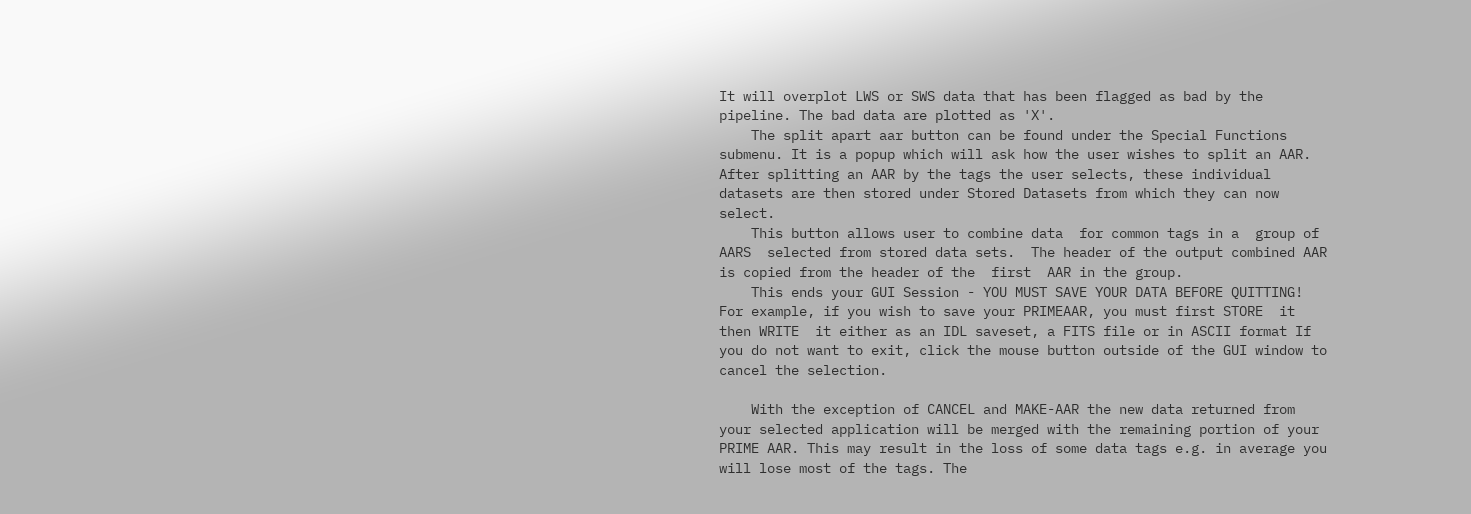It will overplot LWS or SWS data that has been flagged as bad by the pipeline. The bad data are plotted as 'X'.
    The split apart aar button can be found under the Special Functions submenu. It is a popup which will ask how the user wishes to split an AAR. After splitting an AAR by the tags the user selects, these individual datasets are then stored under Stored Datasets from which they can now select.
    This button allows user to combine data  for common tags in a  group of AARS  selected from stored data sets.  The header of the output combined AAR  is copied from the header of the  first  AAR in the group.
    This ends your GUI Session - YOU MUST SAVE YOUR DATA BEFORE QUITTING! For example, if you wish to save your PRIMEAAR, you must first STORE  it then WRITE  it either as an IDL saveset, a FITS file or in ASCII format If you do not want to exit, click the mouse button outside of the GUI window to cancel the selection.

    With the exception of CANCEL and MAKE-AAR the new data returned from your selected application will be merged with the remaining portion of your PRIME AAR. This may result in the loss of some data tags e.g. in average you will lose most of the tags. The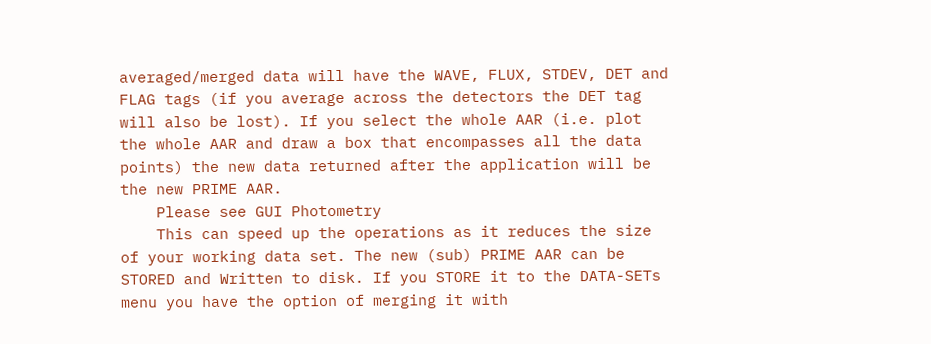averaged/merged data will have the WAVE, FLUX, STDEV, DET and FLAG tags (if you average across the detectors the DET tag will also be lost). If you select the whole AAR (i.e. plot the whole AAR and draw a box that encompasses all the data points) the new data returned after the application will be the new PRIME AAR.
    Please see GUI Photometry
    This can speed up the operations as it reduces the size of your working data set. The new (sub) PRIME AAR can be STORED and Written to disk. If you STORE it to the DATA-SETs menu you have the option of merging it with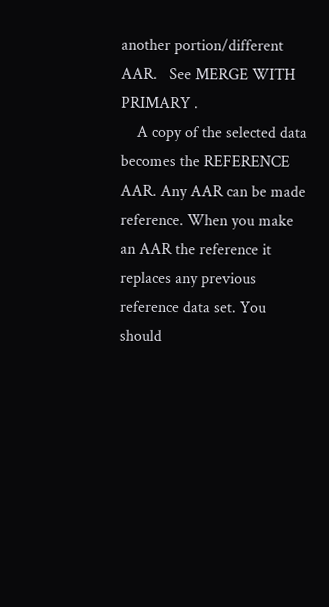another portion/different AAR.   See MERGE WITH PRIMARY .
    A copy of the selected data becomes the REFERENCE AAR. Any AAR can be made reference. When you make an AAR the reference it replaces any previous reference data set. You should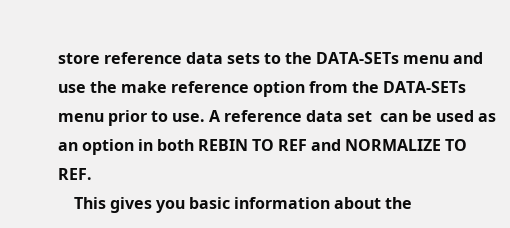store reference data sets to the DATA-SETs menu and use the make reference option from the DATA-SETs menu prior to use. A reference data set  can be used as an option in both REBIN TO REF and NORMALIZE TO REF.
    This gives you basic information about the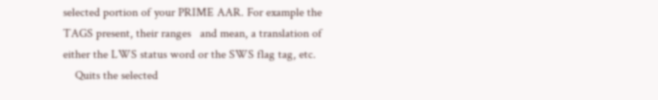selected portion of your PRIME AAR. For example the TAGS present, their ranges   and mean, a translation of either the LWS status word or the SWS flag tag, etc.
    Quits the selected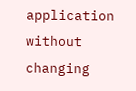application without changing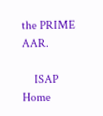the PRIME AAR.

    ISAP Home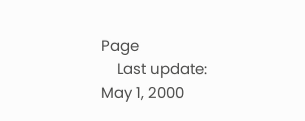Page
    Last update:  May 1, 2000